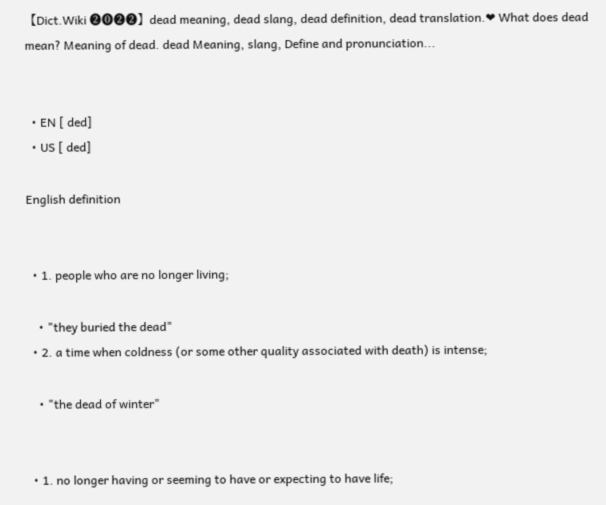【Dict.Wiki ❷⓿❷❷】dead meaning, dead slang, dead definition, dead translation.❤ What does dead mean? Meaning of dead. dead Meaning, slang, Define and pronunciation...


  • EN [ ded]
  • US [ ded]

English definition


  • 1. people who are no longer living;

    • "they buried the dead"
  • 2. a time when coldness (or some other quality associated with death) is intense;

    • "the dead of winter"


  • 1. no longer having or seeming to have or expecting to have life;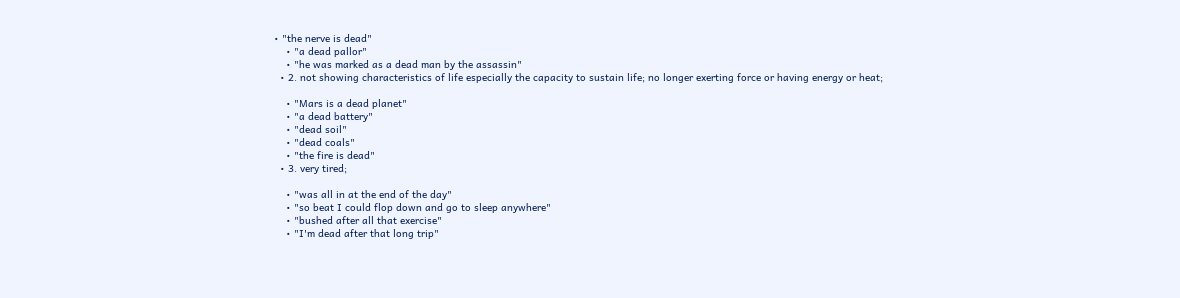• "the nerve is dead"
    • "a dead pallor"
    • "he was marked as a dead man by the assassin"
  • 2. not showing characteristics of life especially the capacity to sustain life; no longer exerting force or having energy or heat;

    • "Mars is a dead planet"
    • "a dead battery"
    • "dead soil"
    • "dead coals"
    • "the fire is dead"
  • 3. very tired;

    • "was all in at the end of the day"
    • "so beat I could flop down and go to sleep anywhere"
    • "bushed after all that exercise"
    • "I'm dead after that long trip"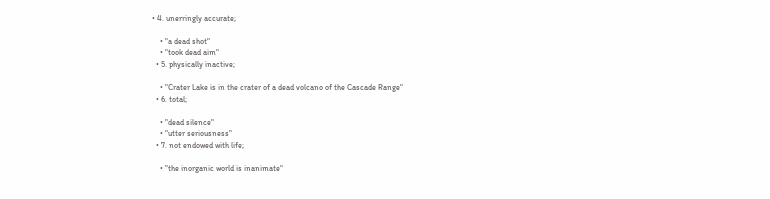• 4. unerringly accurate;

    • "a dead shot"
    • "took dead aim"
  • 5. physically inactive;

    • "Crater Lake is in the crater of a dead volcano of the Cascade Range"
  • 6. total;

    • "dead silence"
    • "utter seriousness"
  • 7. not endowed with life;

    • "the inorganic world is inanimate"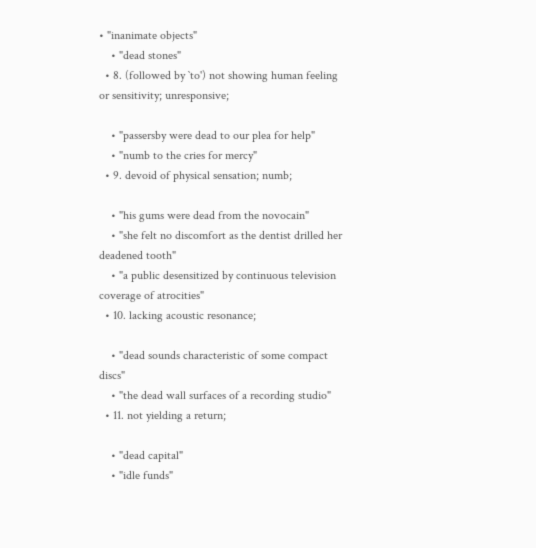• "inanimate objects"
    • "dead stones"
  • 8. (followed by `to') not showing human feeling or sensitivity; unresponsive;

    • "passersby were dead to our plea for help"
    • "numb to the cries for mercy"
  • 9. devoid of physical sensation; numb;

    • "his gums were dead from the novocain"
    • "she felt no discomfort as the dentist drilled her deadened tooth"
    • "a public desensitized by continuous television coverage of atrocities"
  • 10. lacking acoustic resonance;

    • "dead sounds characteristic of some compact discs"
    • "the dead wall surfaces of a recording studio"
  • 11. not yielding a return;

    • "dead capital"
    • "idle funds"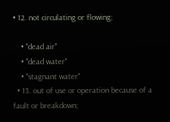• 12. not circulating or flowing;

    • "dead air"
    • "dead water"
    • "stagnant water"
  • 13. out of use or operation because of a fault or breakdown;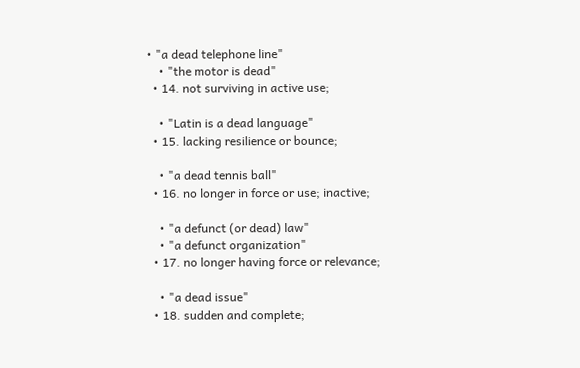• "a dead telephone line"
    • "the motor is dead"
  • 14. not surviving in active use;

    • "Latin is a dead language"
  • 15. lacking resilience or bounce;

    • "a dead tennis ball"
  • 16. no longer in force or use; inactive;

    • "a defunct (or dead) law"
    • "a defunct organization"
  • 17. no longer having force or relevance;

    • "a dead issue"
  • 18. sudden and complete;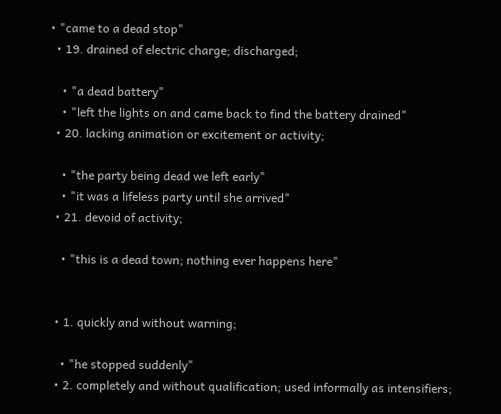• "came to a dead stop"
  • 19. drained of electric charge; discharged;

    • "a dead battery"
    • "left the lights on and came back to find the battery drained"
  • 20. lacking animation or excitement or activity;

    • "the party being dead we left early"
    • "it was a lifeless party until she arrived"
  • 21. devoid of activity;

    • "this is a dead town; nothing ever happens here"


  • 1. quickly and without warning;

    • "he stopped suddenly"
  • 2. completely and without qualification; used informally as intensifiers;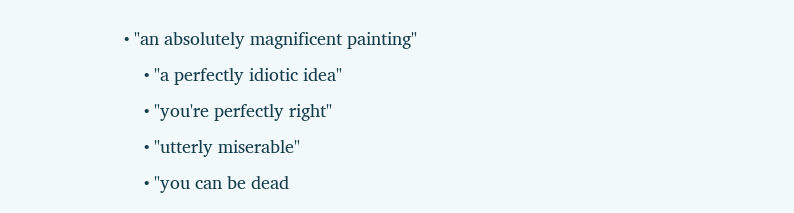• "an absolutely magnificent painting"
    • "a perfectly idiotic idea"
    • "you're perfectly right"
    • "utterly miserable"
    • "you can be dead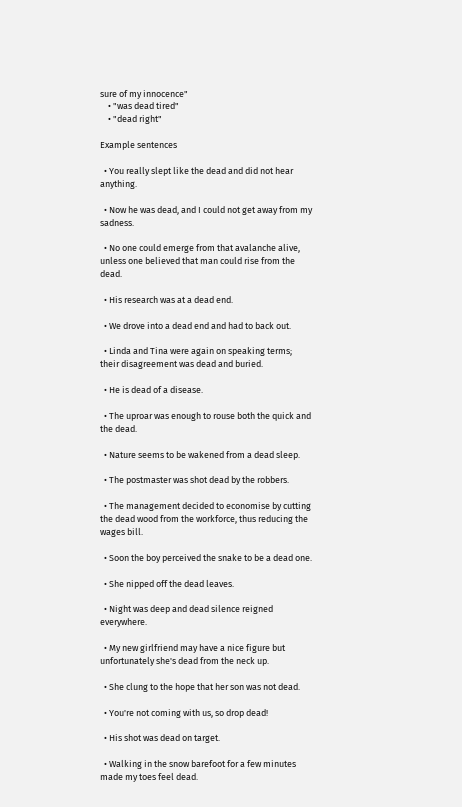sure of my innocence"
    • "was dead tired"
    • "dead right"

Example sentences

  • You really slept like the dead and did not hear anything.

  • Now he was dead, and I could not get away from my sadness.

  • No one could emerge from that avalanche alive, unless one believed that man could rise from the dead.

  • His research was at a dead end.

  • We drove into a dead end and had to back out.

  • Linda and Tina were again on speaking terms; their disagreement was dead and buried.

  • He is dead of a disease.

  • The uproar was enough to rouse both the quick and the dead.

  • Nature seems to be wakened from a dead sleep.

  • The postmaster was shot dead by the robbers.

  • The management decided to economise by cutting the dead wood from the workforce, thus reducing the wages bill.

  • Soon the boy perceived the snake to be a dead one.

  • She nipped off the dead leaves.

  • Night was deep and dead silence reigned everywhere.

  • My new girlfriend may have a nice figure but unfortunately she's dead from the neck up.

  • She clung to the hope that her son was not dead.

  • You're not coming with us, so drop dead!

  • His shot was dead on target.

  • Walking in the snow barefoot for a few minutes made my toes feel dead.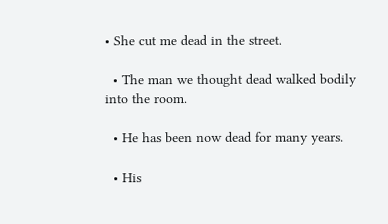• She cut me dead in the street.

  • The man we thought dead walked bodily into the room.

  • He has been now dead for many years.

  • His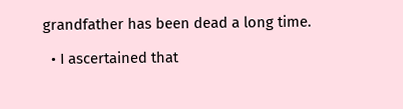grandfather has been dead a long time.

  • I ascertained that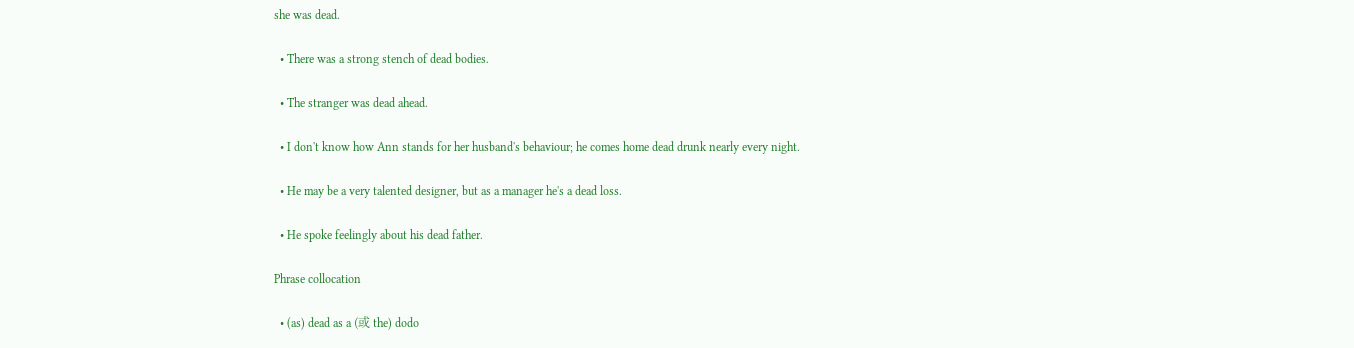she was dead.

  • There was a strong stench of dead bodies.

  • The stranger was dead ahead.

  • I don't know how Ann stands for her husband's behaviour; he comes home dead drunk nearly every night.

  • He may be a very talented designer, but as a manager he's a dead loss.

  • He spoke feelingly about his dead father.

Phrase collocation

  • (as) dead as a (或 the) dodo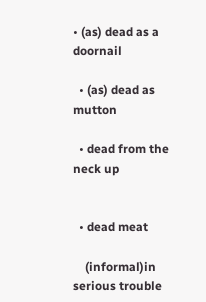• (as) dead as a doornail

  • (as) dead as mutton

  • dead from the neck up


  • dead meat

    (informal)in serious trouble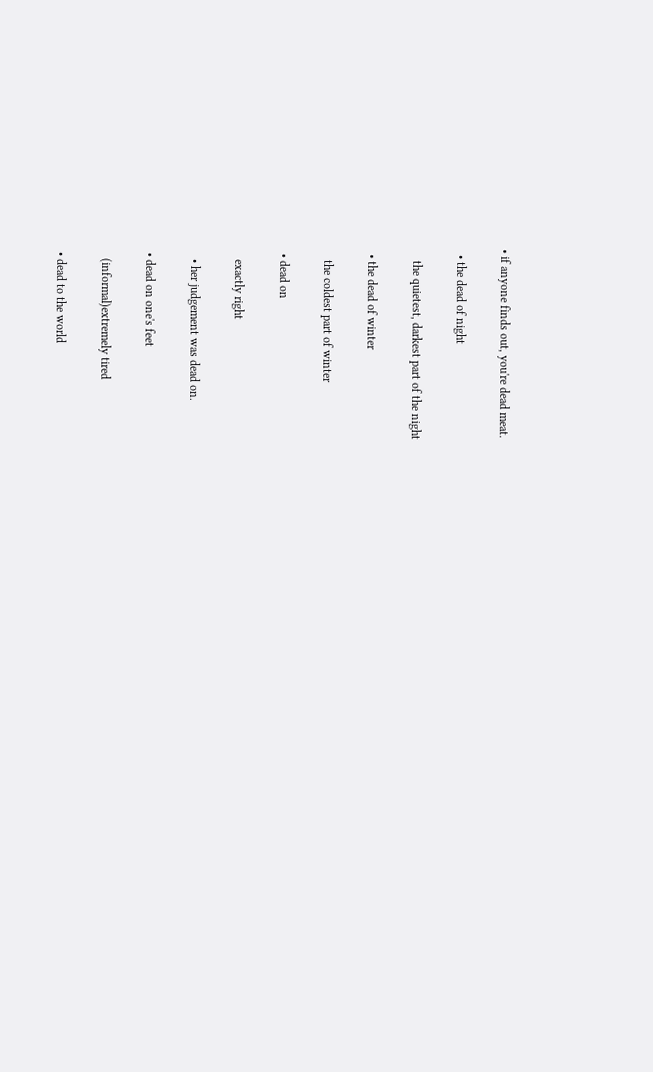• if anyone finds out, you're dead meat.

  • the dead of night

    the quietest, darkest part of the night

  • the dead of winter

    the coldest part of winter

  • dead on

    exactly right

    • her judgement was dead on.

  • dead on one's feet

    (informal)extremely tired

  • dead to the world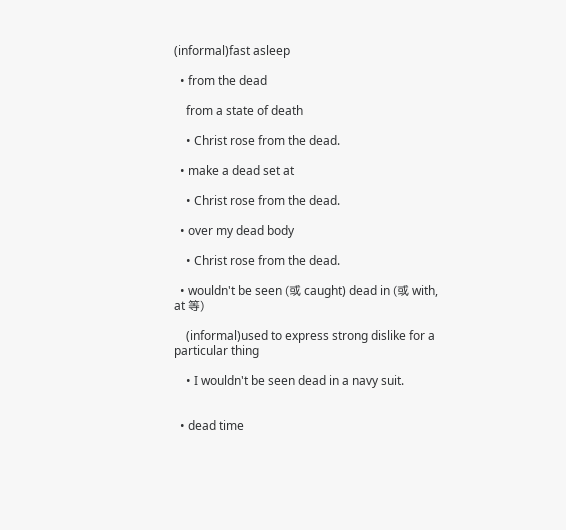(informal)fast asleep

  • from the dead

    from a state of death

    • Christ rose from the dead.

  • make a dead set at

    • Christ rose from the dead.

  • over my dead body

    • Christ rose from the dead.

  • wouldn't be seen (或 caught) dead in (或 with, at 等)

    (informal)used to express strong dislike for a particular thing

    • I wouldn't be seen dead in a navy suit.


  • dead time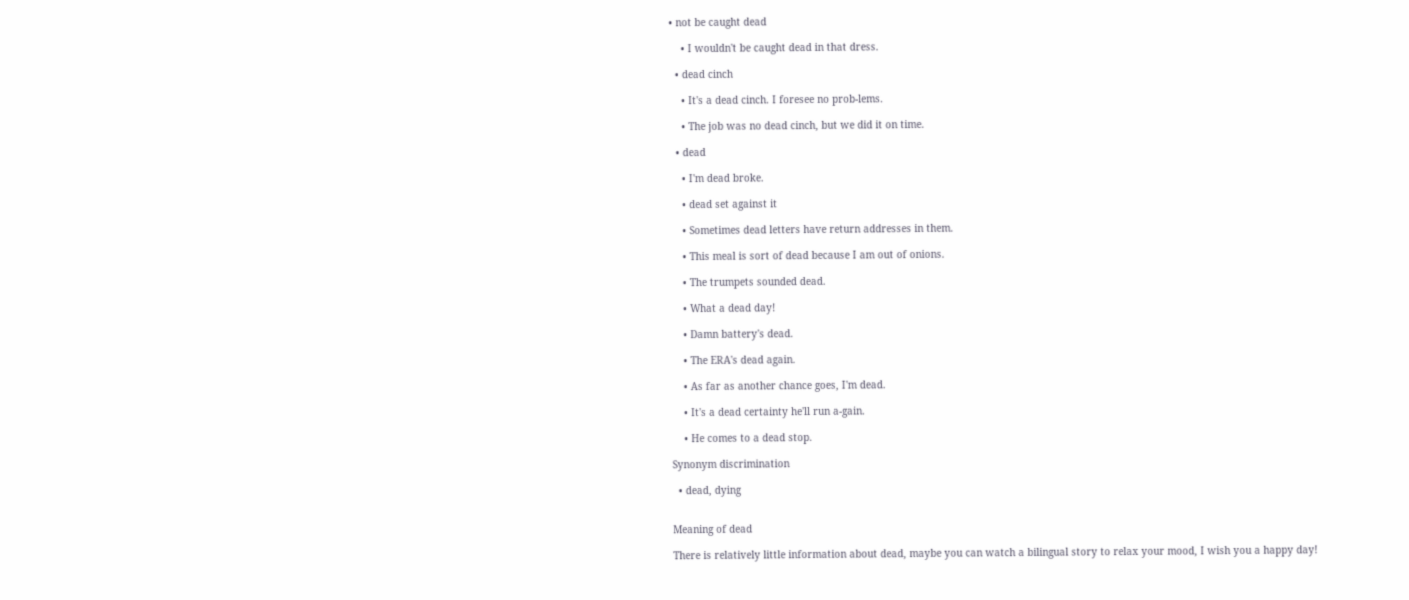• not be caught dead

    • I wouldn't be caught dead in that dress.

  • dead cinch

    • It's a dead cinch. I foresee no prob-lems.

    • The job was no dead cinch, but we did it on time.

  • dead

    • I'm dead broke.

    • dead set against it

    • Sometimes dead letters have return addresses in them.

    • This meal is sort of dead because I am out of onions.

    • The trumpets sounded dead.

    • What a dead day!

    • Damn battery's dead.

    • The ERA's dead again.

    • As far as another chance goes, I'm dead.

    • It's a dead certainty he'll run a-gain.

    • He comes to a dead stop.

Synonym discrimination

  • dead, dying


Meaning of dead

There is relatively little information about dead, maybe you can watch a bilingual story to relax your mood, I wish you a happy day!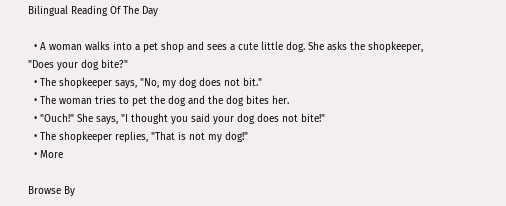Bilingual Reading Of The Day

  • A woman walks into a pet shop and sees a cute little dog. She asks the shopkeeper, "Does your dog bite?"
  • The shopkeeper says, "No, my dog does not bit."
  • The woman tries to pet the dog and the dog bites her.
  • "Ouch!" She says, "I thought you said your dog does not bite!"
  • The shopkeeper replies, "That is not my dog!"
  • More

Browse By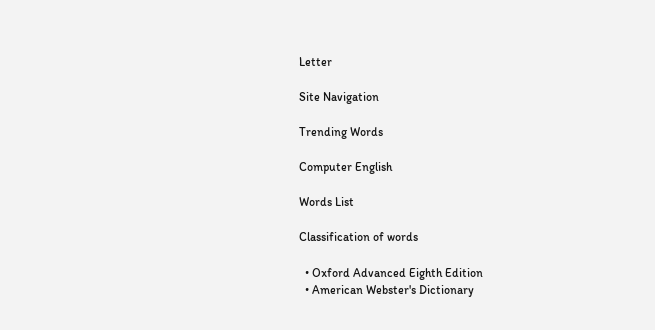Letter

Site Navigation

Trending Words

Computer English

Words List

Classification of words

  • Oxford Advanced Eighth Edition
  • American Webster's Dictionary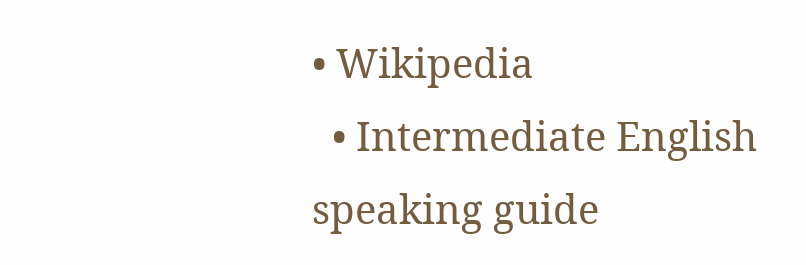• Wikipedia
  • Intermediate English speaking guide